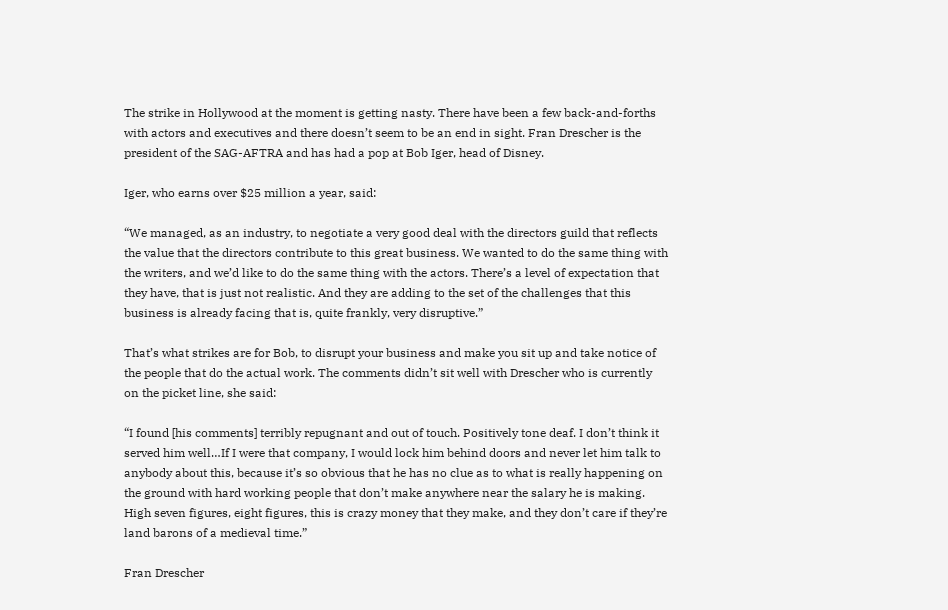The strike in Hollywood at the moment is getting nasty. There have been a few back-and-forths with actors and executives and there doesn’t seem to be an end in sight. Fran Drescher is the president of the SAG-AFTRA and has had a pop at Bob Iger, head of Disney.

Iger, who earns over $25 million a year, said:

“We managed, as an industry, to negotiate a very good deal with the directors guild that reflects the value that the directors contribute to this great business. We wanted to do the same thing with the writers, and we’d like to do the same thing with the actors. There’s a level of expectation that they have, that is just not realistic. And they are adding to the set of the challenges that this business is already facing that is, quite frankly, very disruptive.”

That’s what strikes are for Bob, to disrupt your business and make you sit up and take notice of the people that do the actual work. The comments didn’t sit well with Drescher who is currently on the picket line, she said:

“I found [his comments] terribly repugnant and out of touch. Positively tone deaf. I don’t think it served him well…If I were that company, I would lock him behind doors and never let him talk to anybody about this, because it’s so obvious that he has no clue as to what is really happening on the ground with hard working people that don’t make anywhere near the salary he is making. High seven figures, eight figures, this is crazy money that they make, and they don’t care if they’re land barons of a medieval time.”

Fran Drescher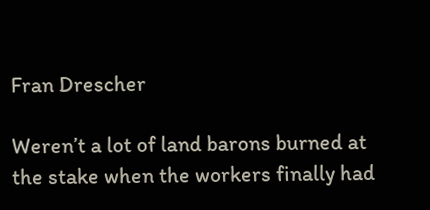Fran Drescher

Weren’t a lot of land barons burned at the stake when the workers finally had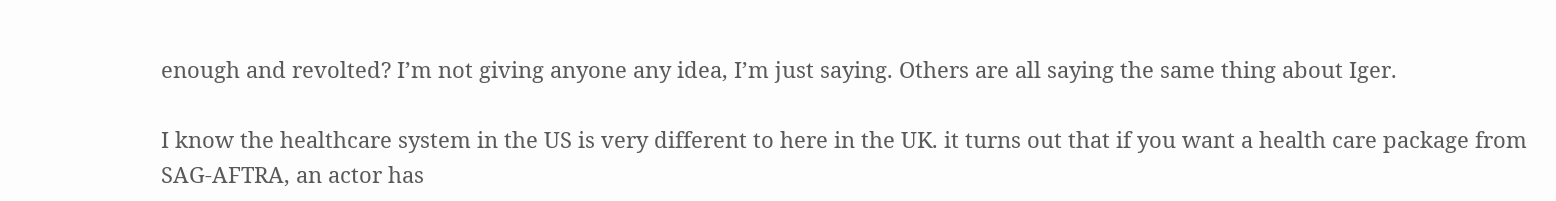enough and revolted? I’m not giving anyone any idea, I’m just saying. Others are all saying the same thing about Iger.

I know the healthcare system in the US is very different to here in the UK. it turns out that if you want a health care package from SAG-AFTRA, an actor has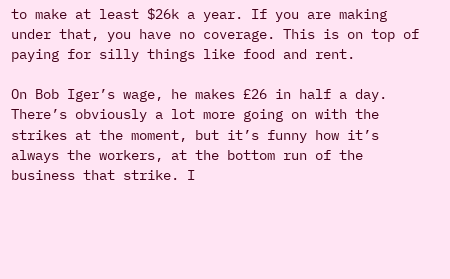to make at least $26k a year. If you are making under that, you have no coverage. This is on top of paying for silly things like food and rent.

On Bob Iger’s wage, he makes £26 in half a day. There’s obviously a lot more going on with the strikes at the moment, but it’s funny how it’s always the workers, at the bottom run of the business that strike. I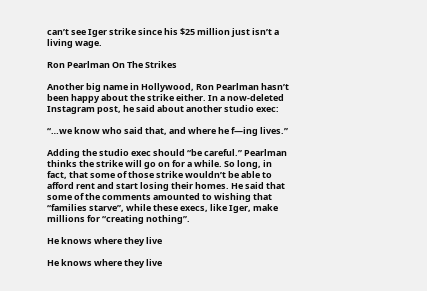can’t see Iger strike since his $25 million just isn’t a living wage.

Ron Pearlman On The Strikes

Another big name in Hollywood, Ron Pearlman hasn’t been happy about the strike either. In a now-deleted Instagram post, he said about another studio exec:

“…we know who said that, and where he f—ing lives.”

Adding the studio exec should “be careful.” Pearlman thinks the strike will go on for a while. So long, in fact, that some of those strike wouldn’t be able to afford rent and start losing their homes. He said that some of the comments amounted to wishing that “families starve”, while these execs, like Iger, make millions for “creating nothing”.

He knows where they live

He knows where they live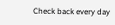Check back every day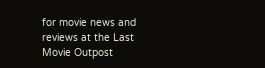for movie news and reviews at the Last Movie Outpost